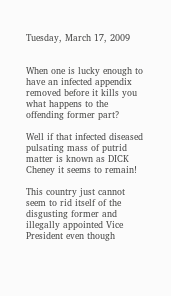Tuesday, March 17, 2009


When one is lucky enough to have an infected appendix removed before it kills you what happens to the offending former part?

Well if that infected diseased pulsating mass of putrid matter is known as DICK Cheney it seems to remain!

This country just cannot seem to rid itself of the disgusting former and illegally appointed Vice President even though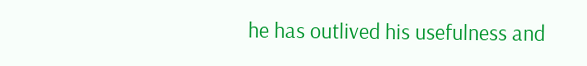he has outlived his usefulness and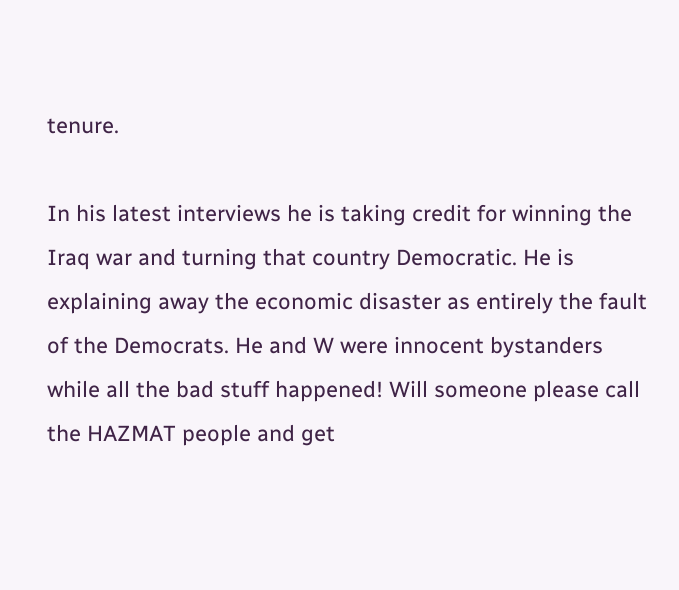tenure.

In his latest interviews he is taking credit for winning the Iraq war and turning that country Democratic. He is explaining away the economic disaster as entirely the fault of the Democrats. He and W were innocent bystanders while all the bad stuff happened! Will someone please call the HAZMAT people and get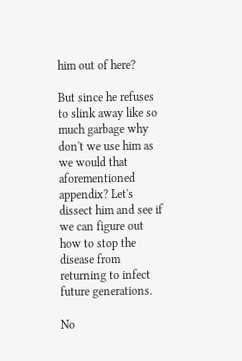him out of here?

But since he refuses to slink away like so much garbage why don't we use him as we would that aforementioned appendix? Let's dissect him and see if we can figure out how to stop the disease from returning to infect future generations.

No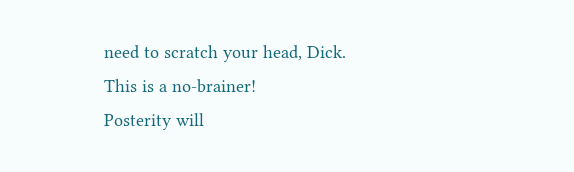need to scratch your head, Dick.
This is a no-brainer!
Posterity will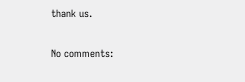thank us.

No comments: